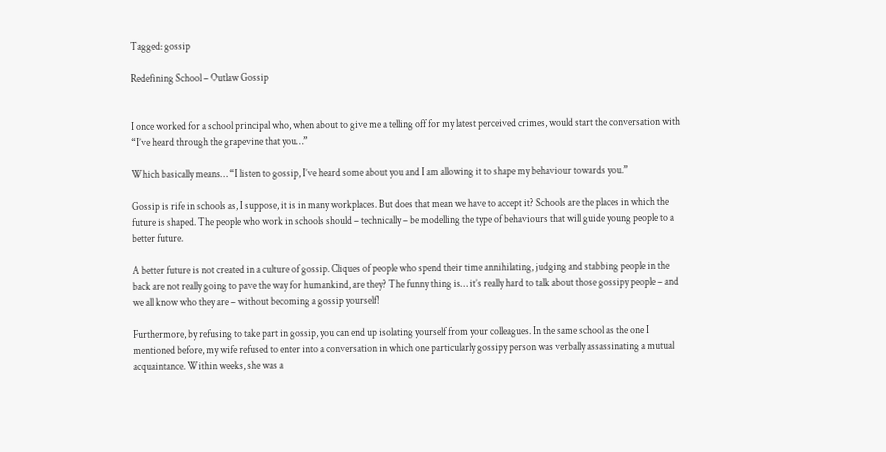Tagged: gossip

Redefining School – Outlaw Gossip


I once worked for a school principal who, when about to give me a telling off for my latest perceived crimes, would start the conversation with “I’ve heard through the grapevine that you…”

Which basically means… “I listen to gossip, I’ve heard some about you and I am allowing it to shape my behaviour towards you.”

Gossip is rife in schools as, I suppose, it is in many workplaces. But does that mean we have to accept it? Schools are the places in which the future is shaped. The people who work in schools should – technically – be modelling the type of behaviours that will guide young people to a better future.

A better future is not created in a culture of gossip. Cliques of people who spend their time annihilating, judging and stabbing people in the back are not really going to pave the way for humankind, are they? The funny thing is… it’s really hard to talk about those gossipy people – and we all know who they are – without becoming a gossip yourself!

Furthermore, by refusing to take part in gossip, you can end up isolating yourself from your colleagues. In the same school as the one I mentioned before, my wife refused to enter into a conversation in which one particularly gossipy person was verbally assassinating a mutual acquaintance. Within weeks, she was a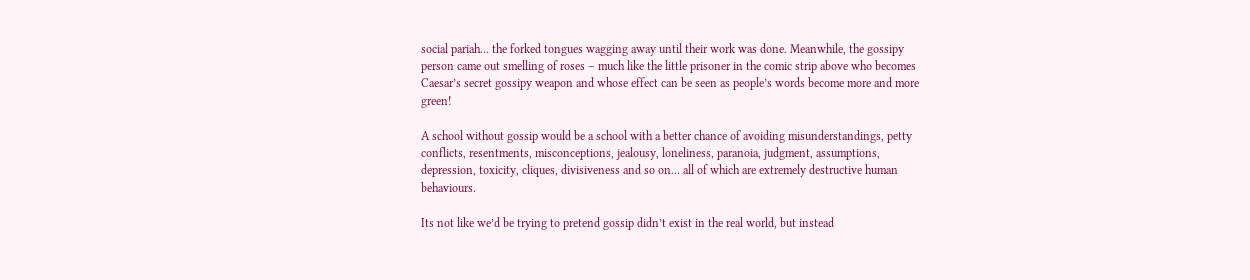social pariah… the forked tongues wagging away until their work was done. Meanwhile, the gossipy person came out smelling of roses – much like the little prisoner in the comic strip above who becomes Caesar’s secret gossipy weapon and whose effect can be seen as people’s words become more and more green!

A school without gossip would be a school with a better chance of avoiding misunderstandings, petty conflicts, resentments, misconceptions, jealousy, loneliness, paranoia, judgment, assumptions, depression, toxicity, cliques, divisiveness and so on… all of which are extremely destructive human behaviours.

Its not like we’d be trying to pretend gossip didn’t exist in the real world, but instead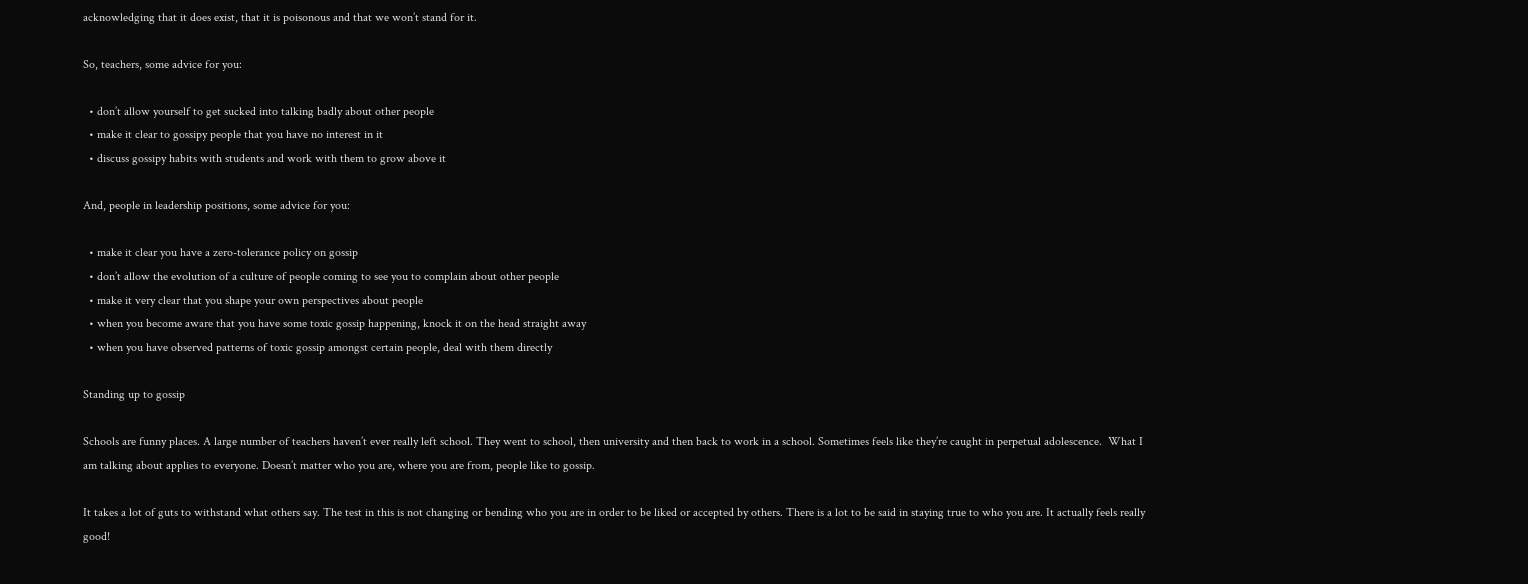acknowledging that it does exist, that it is poisonous and that we won’t stand for it.

So, teachers, some advice for you:

  • don’t allow yourself to get sucked into talking badly about other people
  • make it clear to gossipy people that you have no interest in it
  • discuss gossipy habits with students and work with them to grow above it

And, people in leadership positions, some advice for you:

  • make it clear you have a zero-tolerance policy on gossip
  • don’t allow the evolution of a culture of people coming to see you to complain about other people
  • make it very clear that you shape your own perspectives about people
  • when you become aware that you have some toxic gossip happening, knock it on the head straight away
  • when you have observed patterns of toxic gossip amongst certain people, deal with them directly

Standing up to gossip

Schools are funny places. A large number of teachers haven’t ever really left school. They went to school, then university and then back to work in a school. Sometimes feels like they’re caught in perpetual adolescence.  What I am talking about applies to everyone. Doesn’t matter who you are, where you are from, people like to gossip.

It takes a lot of guts to withstand what others say. The test in this is not changing or bending who you are in order to be liked or accepted by others. There is a lot to be said in staying true to who you are. It actually feels really good!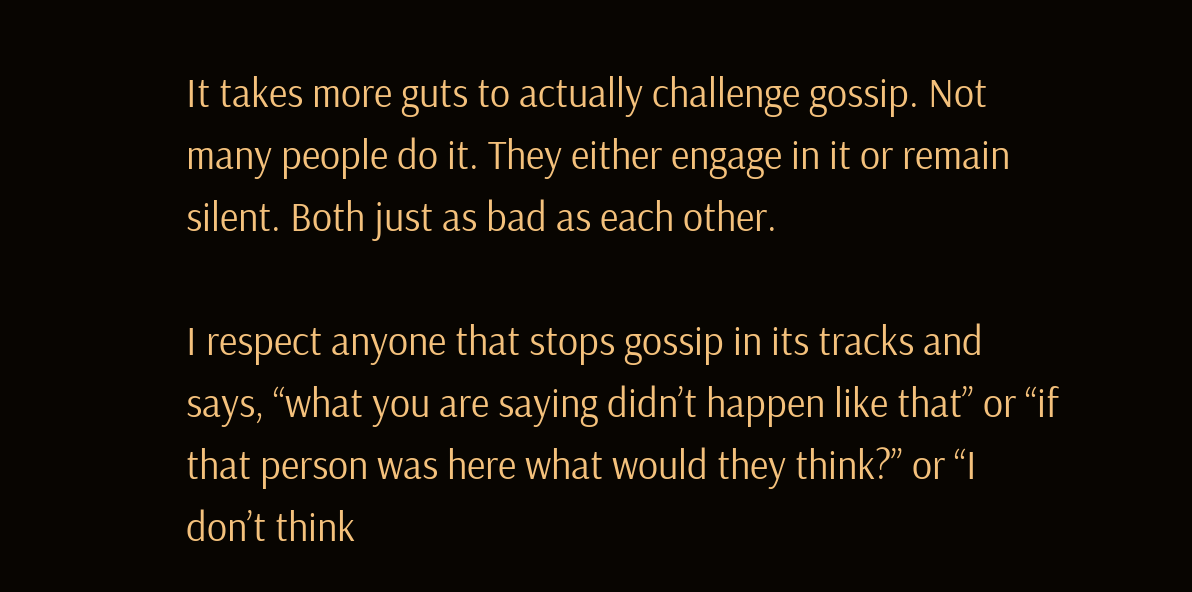It takes more guts to actually challenge gossip. Not many people do it. They either engage in it or remain silent. Both just as bad as each other.

I respect anyone that stops gossip in its tracks and says, “what you are saying didn’t happen like that” or “if that person was here what would they think?” or “I don’t think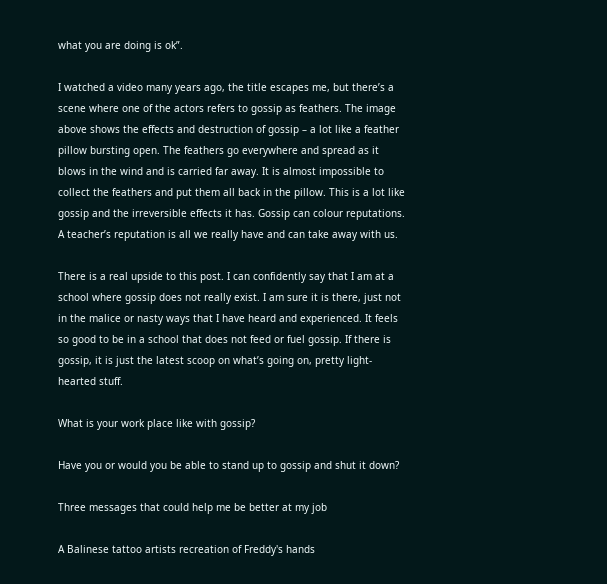what you are doing is ok”.

I watched a video many years ago, the title escapes me, but there’s a scene where one of the actors refers to gossip as feathers. The image above shows the effects and destruction of gossip – a lot like a feather pillow bursting open. The feathers go everywhere and spread as it blows in the wind and is carried far away. It is almost impossible to collect the feathers and put them all back in the pillow. This is a lot like gossip and the irreversible effects it has. Gossip can colour reputations. A teacher’s reputation is all we really have and can take away with us.

There is a real upside to this post. I can confidently say that I am at a school where gossip does not really exist. I am sure it is there, just not in the malice or nasty ways that I have heard and experienced. It feels so good to be in a school that does not feed or fuel gossip. If there is gossip, it is just the latest scoop on what’s going on, pretty light-hearted stuff.

What is your work place like with gossip?

Have you or would you be able to stand up to gossip and shut it down?

Three messages that could help me be better at my job

A Balinese tattoo artists recreation of Freddy's hands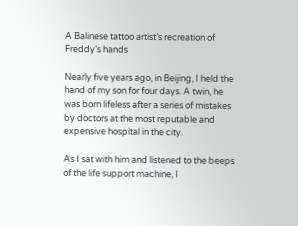A Balinese tattoo artist’s recreation of Freddy’s hands

Nearly five years ago, in Beijing, I held the hand of my son for four days. A twin, he was born lifeless after a series of mistakes by doctors at the most reputable and expensive hospital in the city.

As I sat with him and listened to the beeps of the life support machine, I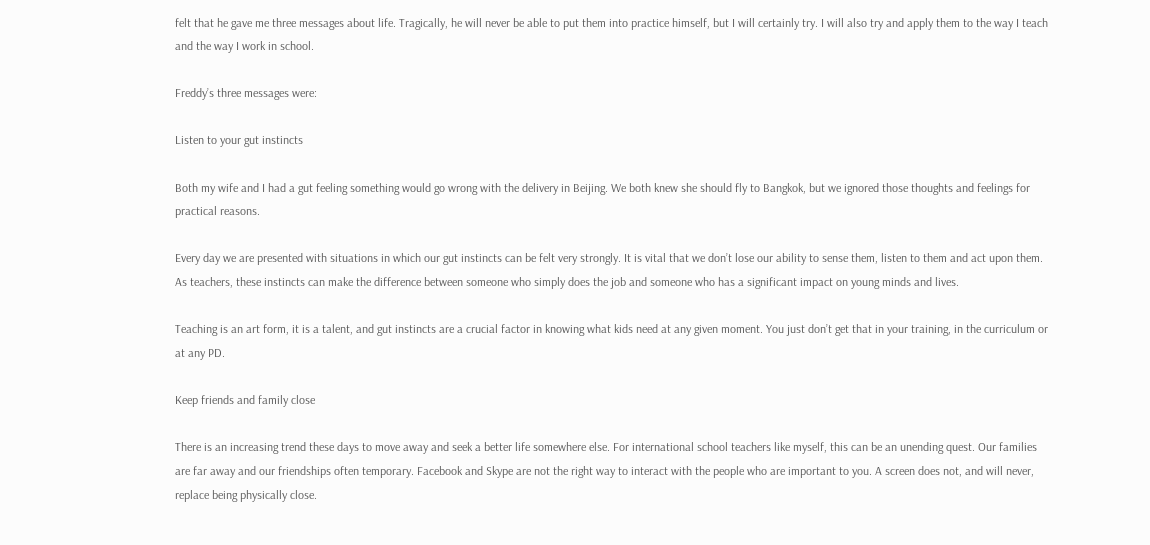felt that he gave me three messages about life. Tragically, he will never be able to put them into practice himself, but I will certainly try. I will also try and apply them to the way I teach and the way I work in school.

Freddy’s three messages were:

Listen to your gut instincts

Both my wife and I had a gut feeling something would go wrong with the delivery in Beijing. We both knew she should fly to Bangkok, but we ignored those thoughts and feelings for practical reasons.

Every day we are presented with situations in which our gut instincts can be felt very strongly. It is vital that we don’t lose our ability to sense them, listen to them and act upon them. As teachers, these instincts can make the difference between someone who simply does the job and someone who has a significant impact on young minds and lives.

Teaching is an art form, it is a talent, and gut instincts are a crucial factor in knowing what kids need at any given moment. You just don’t get that in your training, in the curriculum or at any PD.

Keep friends and family close

There is an increasing trend these days to move away and seek a better life somewhere else. For international school teachers like myself, this can be an unending quest. Our families are far away and our friendships often temporary. Facebook and Skype are not the right way to interact with the people who are important to you. A screen does not, and will never, replace being physically close.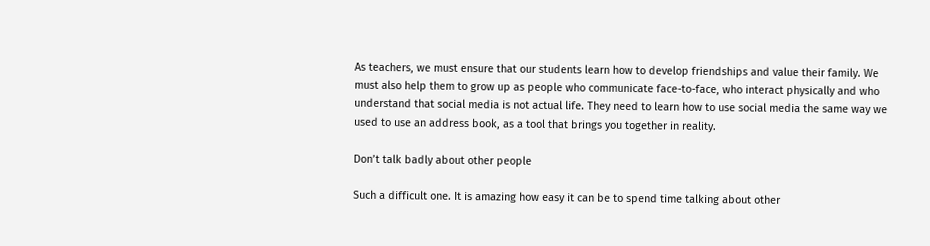As teachers, we must ensure that our students learn how to develop friendships and value their family. We must also help them to grow up as people who communicate face-to-face, who interact physically and who understand that social media is not actual life. They need to learn how to use social media the same way we used to use an address book, as a tool that brings you together in reality.

Don’t talk badly about other people

Such a difficult one. It is amazing how easy it can be to spend time talking about other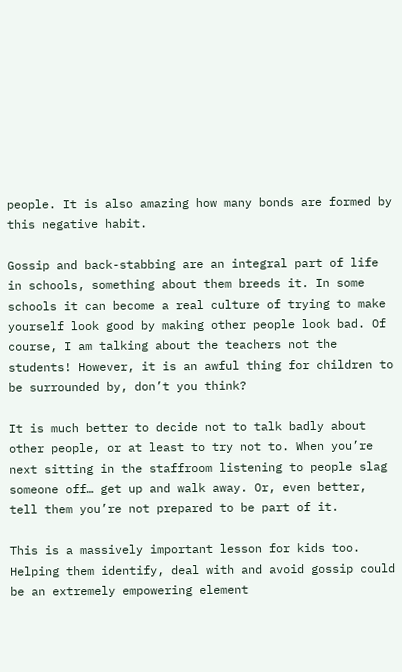people. It is also amazing how many bonds are formed by this negative habit.

Gossip and back-stabbing are an integral part of life in schools, something about them breeds it. In some schools it can become a real culture of trying to make yourself look good by making other people look bad. Of course, I am talking about the teachers not the students! However, it is an awful thing for children to be surrounded by, don’t you think?

It is much better to decide not to talk badly about other people, or at least to try not to. When you’re next sitting in the staffroom listening to people slag someone off… get up and walk away. Or, even better, tell them you’re not prepared to be part of it.

This is a massively important lesson for kids too. Helping them identify, deal with and avoid gossip could be an extremely empowering element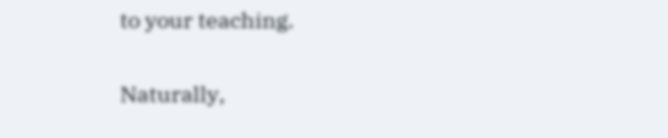to your teaching.

Naturally,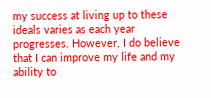my success at living up to these ideals varies as each year progresses. However, I do believe that I can improve my life and my ability to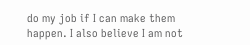do my job if I can make them happen. I also believe I am not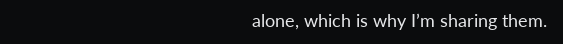alone, which is why I’m sharing them.